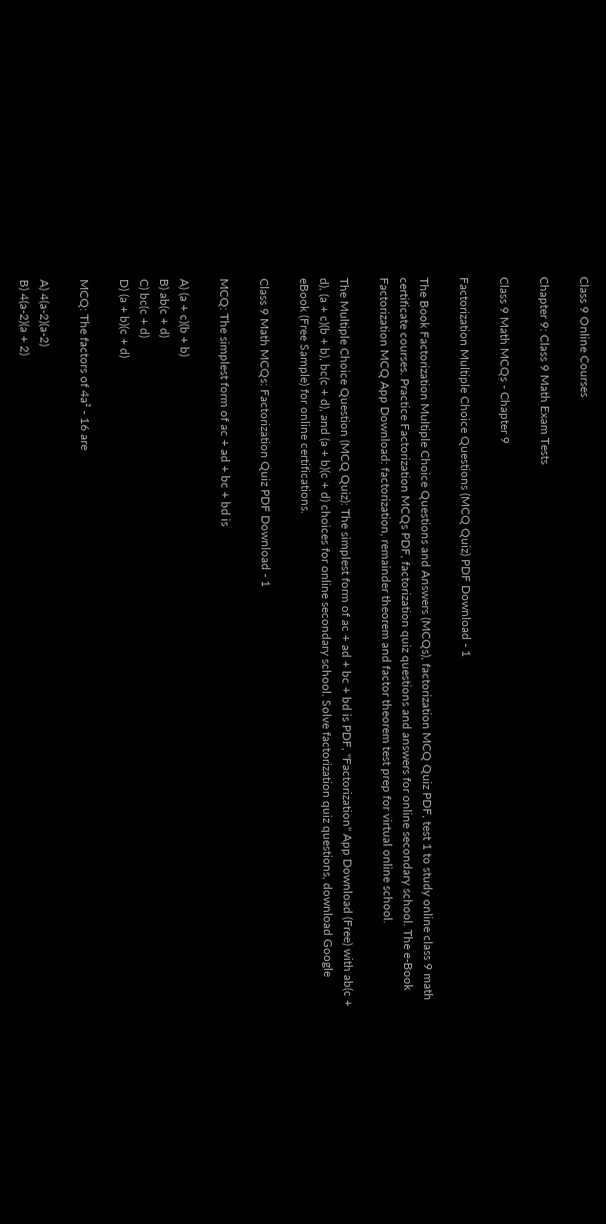Class 9 Online Courses

Chapter 9: Class 9 Math Exam Tests

Class 9 Math MCQs - Chapter 9

Factorization Multiple Choice Questions (MCQ Quiz) PDF Download - 1

The Book Factorization Multiple Choice Questions and Answers (MCQs), factorization MCQ Quiz PDF, test 1 to study online class 9 math certificate courses. Practice Factorization MCQs PDF, factorization quiz questions and answers for online secondary school. The e-Book Factorization MCQ App Download: factorization, remainder theorem and factor theorem test prep for virtual online school.

The Multiple Choice Question (MCQ Quiz): The simplest form of ac + ad + bc + bd is PDF, "Factorization" App Download (Free) with ab(c + d), (a + c)(b + b), bc(c + d), and (a + b)(c + d) choices for online secondary school. Solve factorization quiz questions, download Google eBook (Free Sample) for online certifications.

Class 9 Math MCQs: Factorization Quiz PDF Download - 1

MCQ: The simplest form of ac + ad + bc + bd is

A) (a + c)(b + b)
B) ab(c + d)
C) bc(c + d)
D) (a + b)(c + d)

MCQ: The factors of 4a² - 16 are

A) 4(a-2)(a-2)
B) 4(a-2)(a + 2)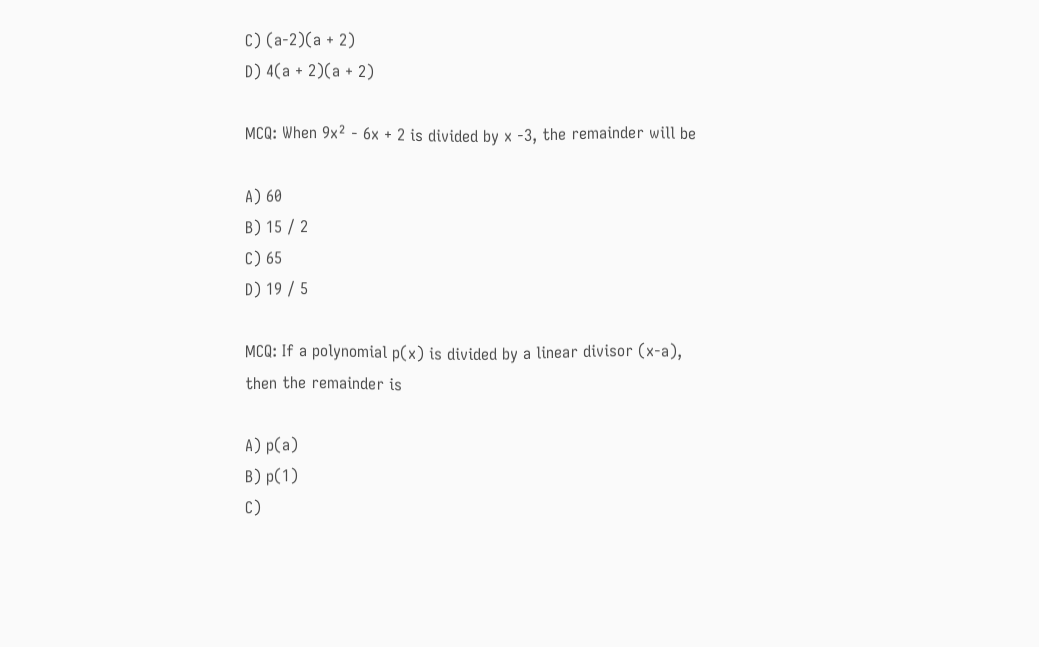C) (a-2)(a + 2)
D) 4(a + 2)(a + 2)

MCQ: When 9x² - 6x + 2 is divided by x -3, the remainder will be

A) 60
B) 15 ⁄ 2
C) 65
D) 19 ⁄ 5

MCQ: If a polynomial p(x) is divided by a linear divisor (x-a), then the remainder is

A) p(a)
B) p(1)
C)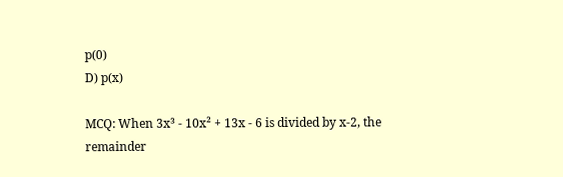p(0)
D) p(x)

MCQ: When 3x³ - 10x² + 13x - 6 is divided by x-2, the remainder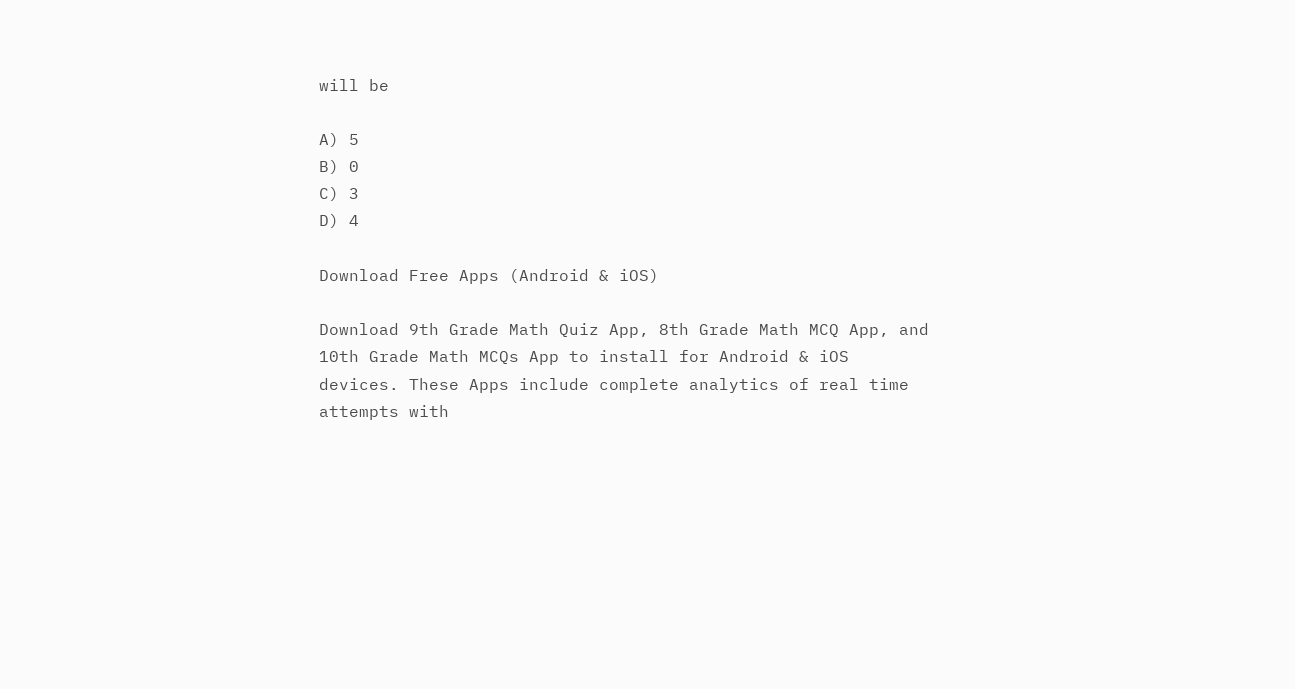will be

A) 5
B) 0
C) 3
D) 4

Download Free Apps (Android & iOS)

Download 9th Grade Math Quiz App, 8th Grade Math MCQ App, and 10th Grade Math MCQs App to install for Android & iOS devices. These Apps include complete analytics of real time attempts with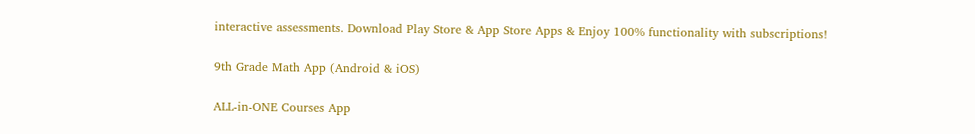interactive assessments. Download Play Store & App Store Apps & Enjoy 100% functionality with subscriptions!

9th Grade Math App (Android & iOS)

ALL-in-ONE Courses App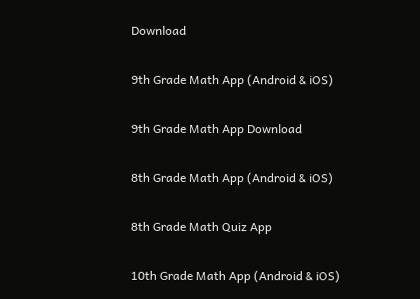Download

9th Grade Math App (Android & iOS)

9th Grade Math App Download

8th Grade Math App (Android & iOS)

8th Grade Math Quiz App

10th Grade Math App (Android & iOS)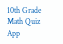10th Grade Math Quiz App